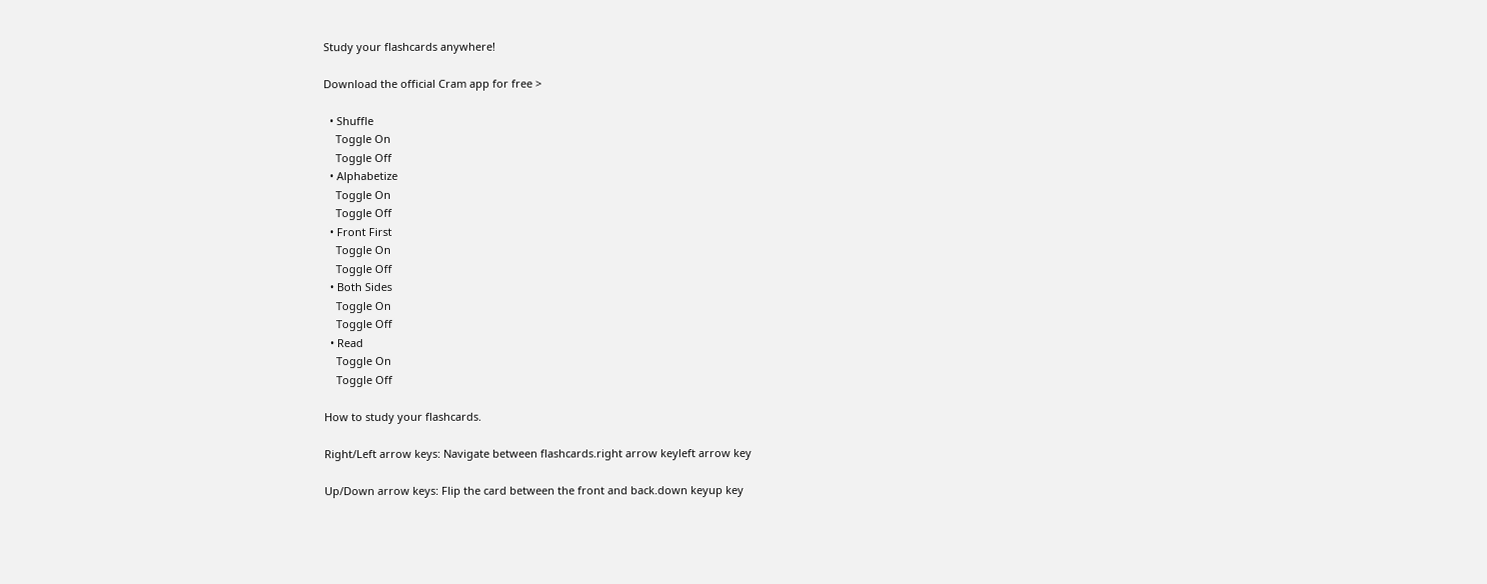Study your flashcards anywhere!

Download the official Cram app for free >

  • Shuffle
    Toggle On
    Toggle Off
  • Alphabetize
    Toggle On
    Toggle Off
  • Front First
    Toggle On
    Toggle Off
  • Both Sides
    Toggle On
    Toggle Off
  • Read
    Toggle On
    Toggle Off

How to study your flashcards.

Right/Left arrow keys: Navigate between flashcards.right arrow keyleft arrow key

Up/Down arrow keys: Flip the card between the front and back.down keyup key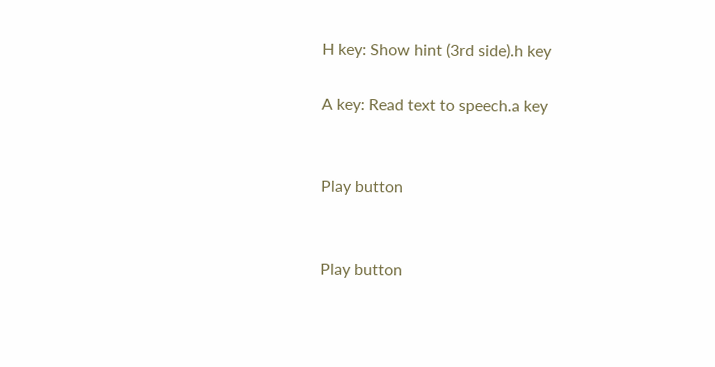H key: Show hint (3rd side).h key

A key: Read text to speech.a key


Play button


Play button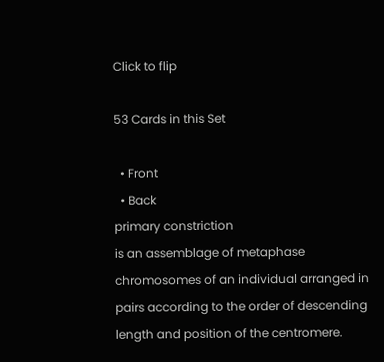Click to flip

53 Cards in this Set

  • Front
  • Back
primary constriction
is an assemblage of metaphase chromosomes of an individual arranged in pairs according to the order of descending length and position of the centromere.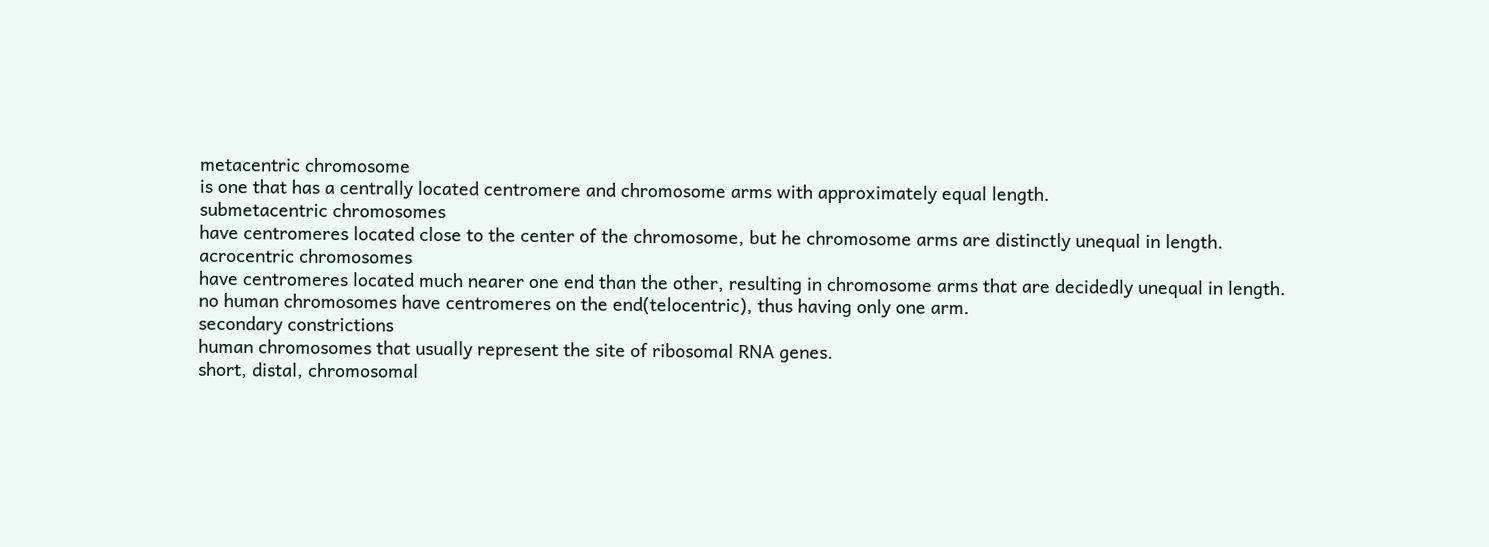metacentric chromosome
is one that has a centrally located centromere and chromosome arms with approximately equal length.
submetacentric chromosomes
have centromeres located close to the center of the chromosome, but he chromosome arms are distinctly unequal in length.
acrocentric chromosomes
have centromeres located much nearer one end than the other, resulting in chromosome arms that are decidedly unequal in length.
no human chromosomes have centromeres on the end(telocentric), thus having only one arm.
secondary constrictions
human chromosomes that usually represent the site of ribosomal RNA genes.
short, distal, chromosomal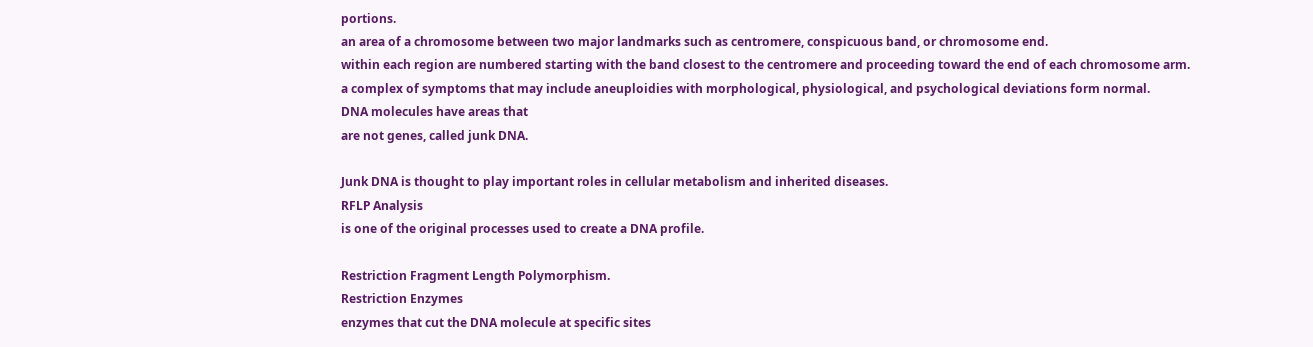portions.
an area of a chromosome between two major landmarks such as centromere, conspicuous band, or chromosome end.
within each region are numbered starting with the band closest to the centromere and proceeding toward the end of each chromosome arm.
a complex of symptoms that may include aneuploidies with morphological, physiological, and psychological deviations form normal.
DNA molecules have areas that
are not genes, called junk DNA.

Junk DNA is thought to play important roles in cellular metabolism and inherited diseases.
RFLP Analysis
is one of the original processes used to create a DNA profile.

Restriction Fragment Length Polymorphism.
Restriction Enzymes
enzymes that cut the DNA molecule at specific sites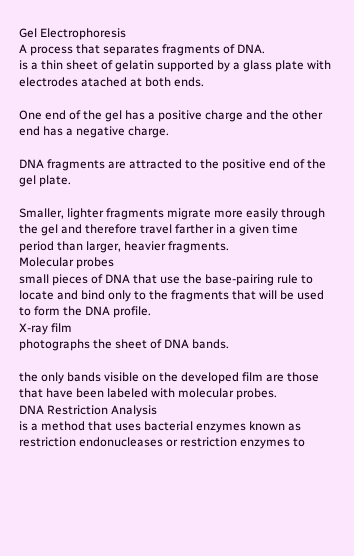Gel Electrophoresis
A process that separates fragments of DNA.
is a thin sheet of gelatin supported by a glass plate with electrodes atached at both ends.

One end of the gel has a positive charge and the other end has a negative charge.

DNA fragments are attracted to the positive end of the gel plate.

Smaller, lighter fragments migrate more easily through the gel and therefore travel farther in a given time period than larger, heavier fragments.
Molecular probes
small pieces of DNA that use the base-pairing rule to locate and bind only to the fragments that will be used to form the DNA profile.
X-ray film
photographs the sheet of DNA bands.

the only bands visible on the developed film are those that have been labeled with molecular probes.
DNA Restriction Analysis
is a method that uses bacterial enzymes known as restriction endonucleases or restriction enzymes to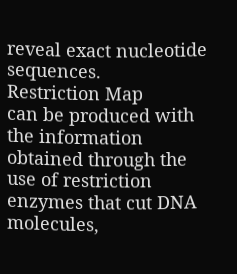reveal exact nucleotide sequences.
Restriction Map
can be produced with the information obtained through the use of restriction enzymes that cut DNA molecules,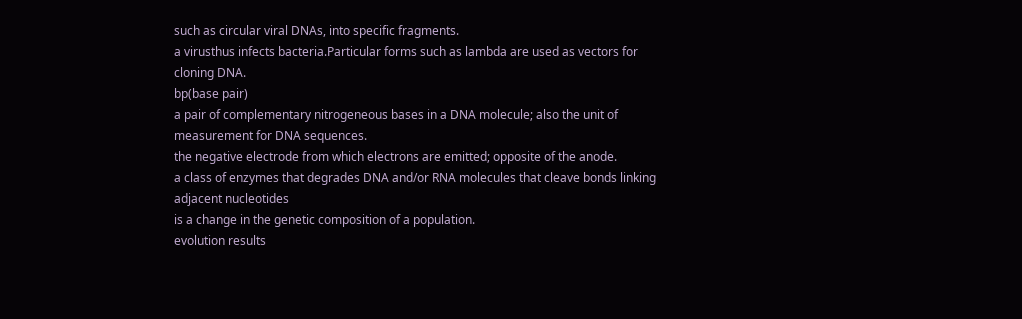such as circular viral DNAs, into specific fragments.
a virusthus infects bacteria.Particular forms such as lambda are used as vectors for cloning DNA.
bp(base pair)
a pair of complementary nitrogeneous bases in a DNA molecule; also the unit of measurement for DNA sequences.
the negative electrode from which electrons are emitted; opposite of the anode.
a class of enzymes that degrades DNA and/or RNA molecules that cleave bonds linking adjacent nucleotides
is a change in the genetic composition of a population.
evolution results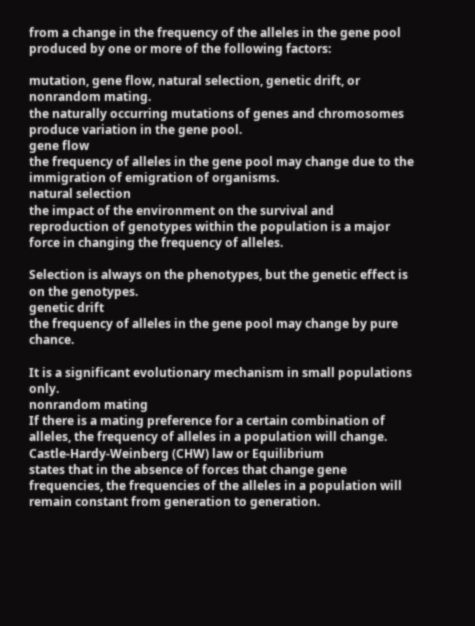from a change in the frequency of the alleles in the gene pool produced by one or more of the following factors:

mutation, gene flow, natural selection, genetic drift, or nonrandom mating.
the naturally occurring mutations of genes and chromosomes produce variation in the gene pool.
gene flow
the frequency of alleles in the gene pool may change due to the immigration of emigration of organisms.
natural selection
the impact of the environment on the survival and reproduction of genotypes within the population is a major force in changing the frequency of alleles.

Selection is always on the phenotypes, but the genetic effect is on the genotypes.
genetic drift
the frequency of alleles in the gene pool may change by pure chance.

It is a significant evolutionary mechanism in small populations only.
nonrandom mating
If there is a mating preference for a certain combination of alleles, the frequency of alleles in a population will change.
Castle-Hardy-Weinberg (CHW) law or Equilibrium
states that in the absence of forces that change gene frequencies, the frequencies of the alleles in a population will remain constant from generation to generation.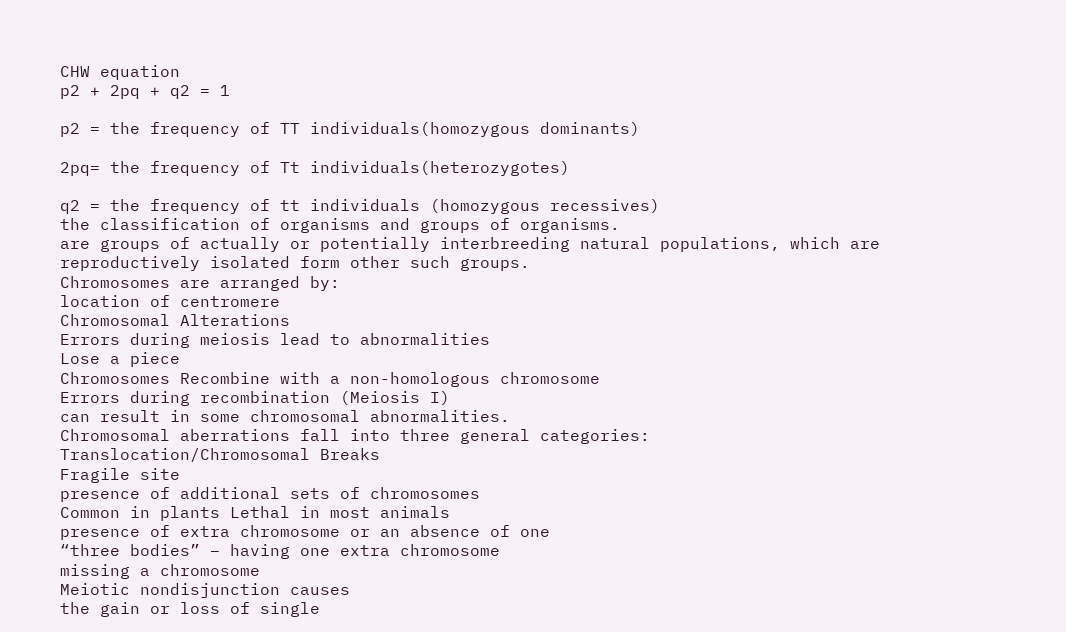CHW equation
p2 + 2pq + q2 = 1

p2 = the frequency of TT individuals(homozygous dominants)

2pq= the frequency of Tt individuals(heterozygotes)

q2 = the frequency of tt individuals (homozygous recessives)
the classification of organisms and groups of organisms.
are groups of actually or potentially interbreeding natural populations, which are reproductively isolated form other such groups.
Chromosomes are arranged by:
location of centromere
Chromosomal Alterations
Errors during meiosis lead to abnormalities
Lose a piece
Chromosomes Recombine with a non-homologous chromosome
Errors during recombination (Meiosis I)
can result in some chromosomal abnormalities.
Chromosomal aberrations fall into three general categories:
Translocation/Chromosomal Breaks
Fragile site
presence of additional sets of chromosomes
Common in plants Lethal in most animals
presence of extra chromosome or an absence of one
“three bodies” – having one extra chromosome
missing a chromosome
Meiotic nondisjunction causes
the gain or loss of single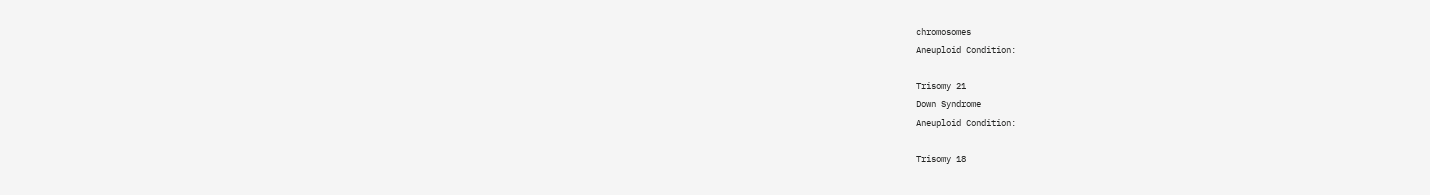chromosomes
Aneuploid Condition:

Trisomy 21
Down Syndrome
Aneuploid Condition:

Trisomy 18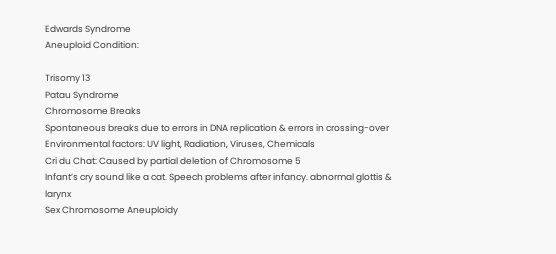Edwards Syndrome
Aneuploid Condition:

Trisomy 13
Patau Syndrome
Chromosome Breaks
Spontaneous breaks due to errors in DNA replication & errors in crossing-over
Environmental factors: UV light, Radiation, Viruses, Chemicals
Cri du Chat: Caused by partial deletion of Chromosome 5
Infant’s cry sound like a cat. Speech problems after infancy. abnormal glottis & larynx
Sex Chromosome Aneuploidy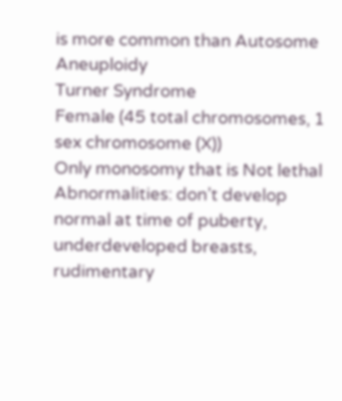is more common than Autosome Aneuploidy
Turner Syndrome
Female (45 total chromosomes, 1 sex chromosome (X))
Only monosomy that is Not lethal
Abnormalities: don’t develop normal at time of puberty, underdeveloped breasts, rudimentary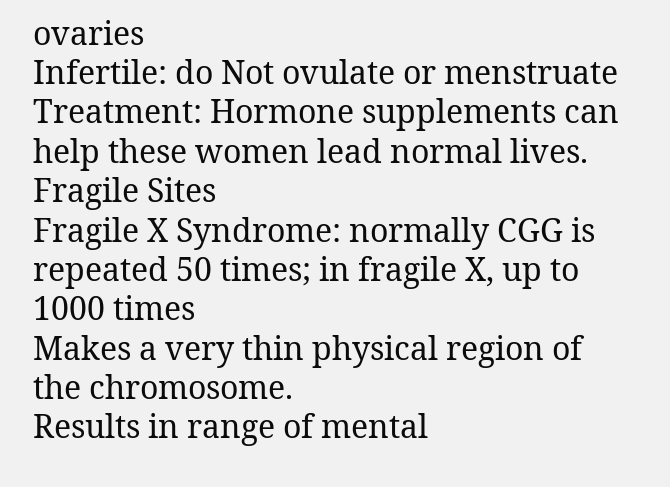ovaries
Infertile: do Not ovulate or menstruate
Treatment: Hormone supplements can help these women lead normal lives.
Fragile Sites
Fragile X Syndrome: normally CGG is repeated 50 times; in fragile X, up to 1000 times
Makes a very thin physical region of the chromosome.
Results in range of mental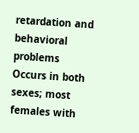retardation and behavioral problems
Occurs in both sexes; most females with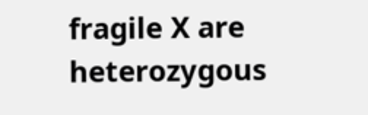fragile X are heterozygous